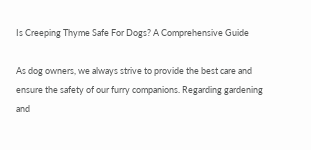Is Creeping Thyme Safe For Dogs? A Comprehensive Guide

As dog owners, we always strive to provide the best care and ensure the safety of our furry companions. Regarding gardening and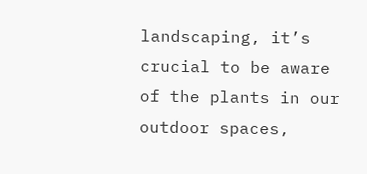landscaping, it’s crucial to be aware of the plants in our outdoor spaces,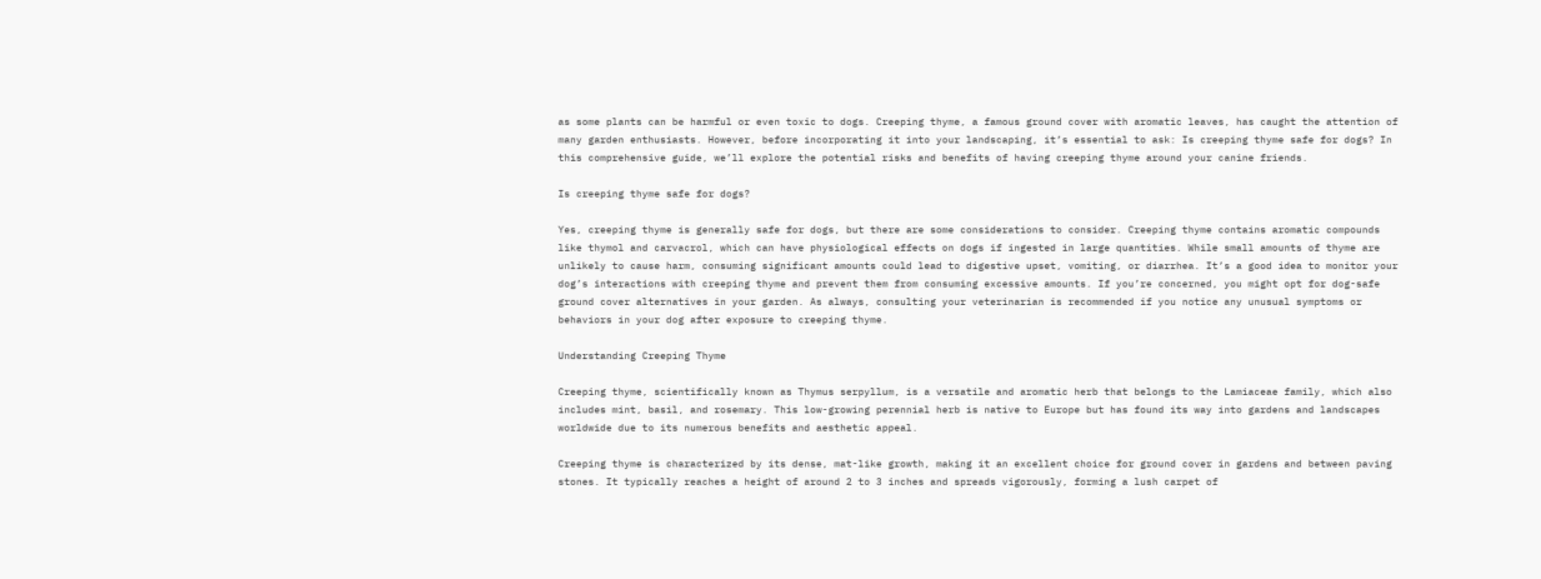as some plants can be harmful or even toxic to dogs. Creeping thyme, a famous ground cover with aromatic leaves, has caught the attention of many garden enthusiasts. However, before incorporating it into your landscaping, it’s essential to ask: Is creeping thyme safe for dogs? In this comprehensive guide, we’ll explore the potential risks and benefits of having creeping thyme around your canine friends.

Is creeping thyme safe for dogs?

Yes, creeping thyme is generally safe for dogs, but there are some considerations to consider. Creeping thyme contains aromatic compounds like thymol and carvacrol, which can have physiological effects on dogs if ingested in large quantities. While small amounts of thyme are unlikely to cause harm, consuming significant amounts could lead to digestive upset, vomiting, or diarrhea. It’s a good idea to monitor your dog’s interactions with creeping thyme and prevent them from consuming excessive amounts. If you’re concerned, you might opt for dog-safe ground cover alternatives in your garden. As always, consulting your veterinarian is recommended if you notice any unusual symptoms or behaviors in your dog after exposure to creeping thyme.

Understanding Creeping Thyme

Creeping thyme, scientifically known as Thymus serpyllum, is a versatile and aromatic herb that belongs to the Lamiaceae family, which also includes mint, basil, and rosemary. This low-growing perennial herb is native to Europe but has found its way into gardens and landscapes worldwide due to its numerous benefits and aesthetic appeal.

Creeping thyme is characterized by its dense, mat-like growth, making it an excellent choice for ground cover in gardens and between paving stones. It typically reaches a height of around 2 to 3 inches and spreads vigorously, forming a lush carpet of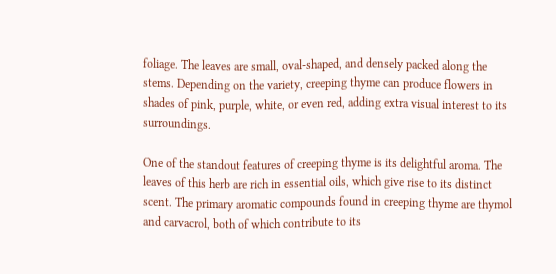foliage. The leaves are small, oval-shaped, and densely packed along the stems. Depending on the variety, creeping thyme can produce flowers in shades of pink, purple, white, or even red, adding extra visual interest to its surroundings.

One of the standout features of creeping thyme is its delightful aroma. The leaves of this herb are rich in essential oils, which give rise to its distinct scent. The primary aromatic compounds found in creeping thyme are thymol and carvacrol, both of which contribute to its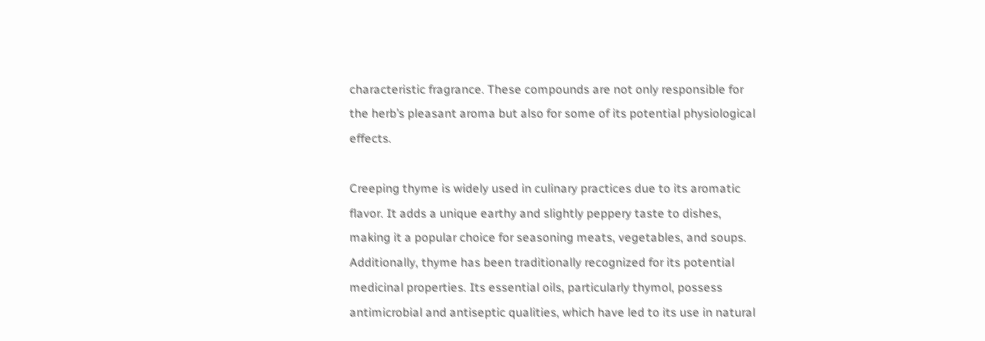characteristic fragrance. These compounds are not only responsible for the herb’s pleasant aroma but also for some of its potential physiological effects.

Creeping thyme is widely used in culinary practices due to its aromatic flavor. It adds a unique earthy and slightly peppery taste to dishes, making it a popular choice for seasoning meats, vegetables, and soups. Additionally, thyme has been traditionally recognized for its potential medicinal properties. Its essential oils, particularly thymol, possess antimicrobial and antiseptic qualities, which have led to its use in natural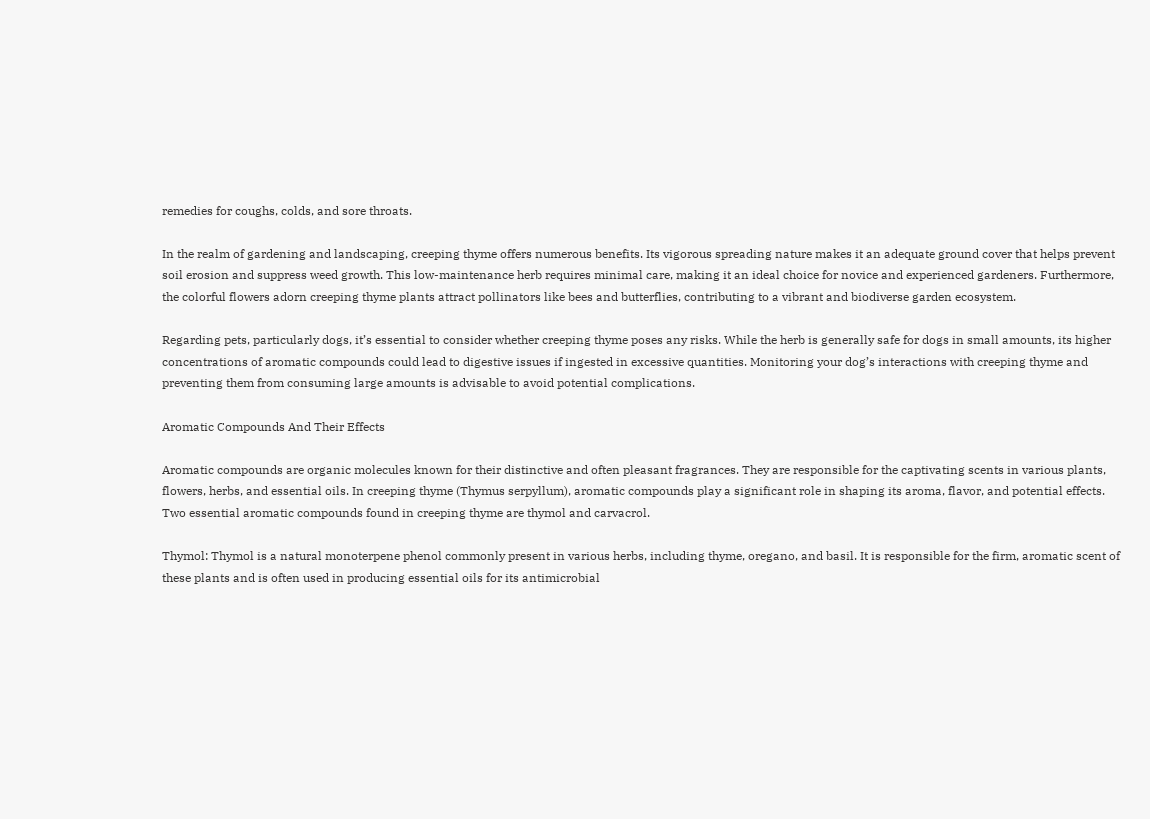remedies for coughs, colds, and sore throats.

In the realm of gardening and landscaping, creeping thyme offers numerous benefits. Its vigorous spreading nature makes it an adequate ground cover that helps prevent soil erosion and suppress weed growth. This low-maintenance herb requires minimal care, making it an ideal choice for novice and experienced gardeners. Furthermore, the colorful flowers adorn creeping thyme plants attract pollinators like bees and butterflies, contributing to a vibrant and biodiverse garden ecosystem.

Regarding pets, particularly dogs, it’s essential to consider whether creeping thyme poses any risks. While the herb is generally safe for dogs in small amounts, its higher concentrations of aromatic compounds could lead to digestive issues if ingested in excessive quantities. Monitoring your dog’s interactions with creeping thyme and preventing them from consuming large amounts is advisable to avoid potential complications.

Aromatic Compounds And Their Effects

Aromatic compounds are organic molecules known for their distinctive and often pleasant fragrances. They are responsible for the captivating scents in various plants, flowers, herbs, and essential oils. In creeping thyme (Thymus serpyllum), aromatic compounds play a significant role in shaping its aroma, flavor, and potential effects. Two essential aromatic compounds found in creeping thyme are thymol and carvacrol.

Thymol: Thymol is a natural monoterpene phenol commonly present in various herbs, including thyme, oregano, and basil. It is responsible for the firm, aromatic scent of these plants and is often used in producing essential oils for its antimicrobial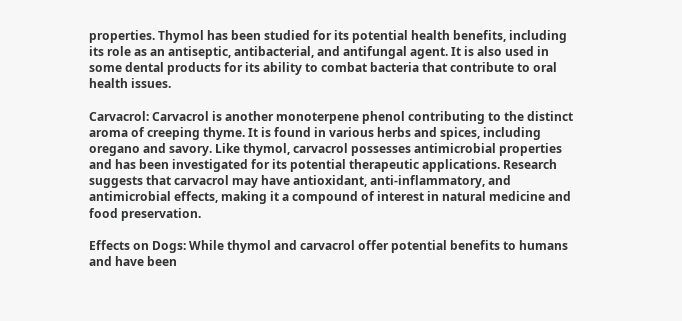properties. Thymol has been studied for its potential health benefits, including its role as an antiseptic, antibacterial, and antifungal agent. It is also used in some dental products for its ability to combat bacteria that contribute to oral health issues.

Carvacrol: Carvacrol is another monoterpene phenol contributing to the distinct aroma of creeping thyme. It is found in various herbs and spices, including oregano and savory. Like thymol, carvacrol possesses antimicrobial properties and has been investigated for its potential therapeutic applications. Research suggests that carvacrol may have antioxidant, anti-inflammatory, and antimicrobial effects, making it a compound of interest in natural medicine and food preservation.

Effects on Dogs: While thymol and carvacrol offer potential benefits to humans and have been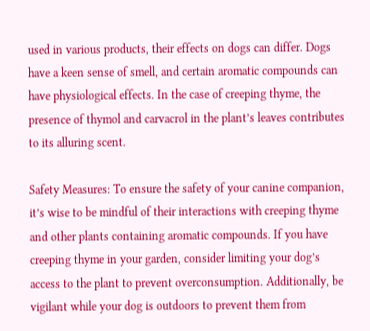used in various products, their effects on dogs can differ. Dogs have a keen sense of smell, and certain aromatic compounds can have physiological effects. In the case of creeping thyme, the presence of thymol and carvacrol in the plant’s leaves contributes to its alluring scent.

Safety Measures: To ensure the safety of your canine companion, it’s wise to be mindful of their interactions with creeping thyme and other plants containing aromatic compounds. If you have creeping thyme in your garden, consider limiting your dog’s access to the plant to prevent overconsumption. Additionally, be vigilant while your dog is outdoors to prevent them from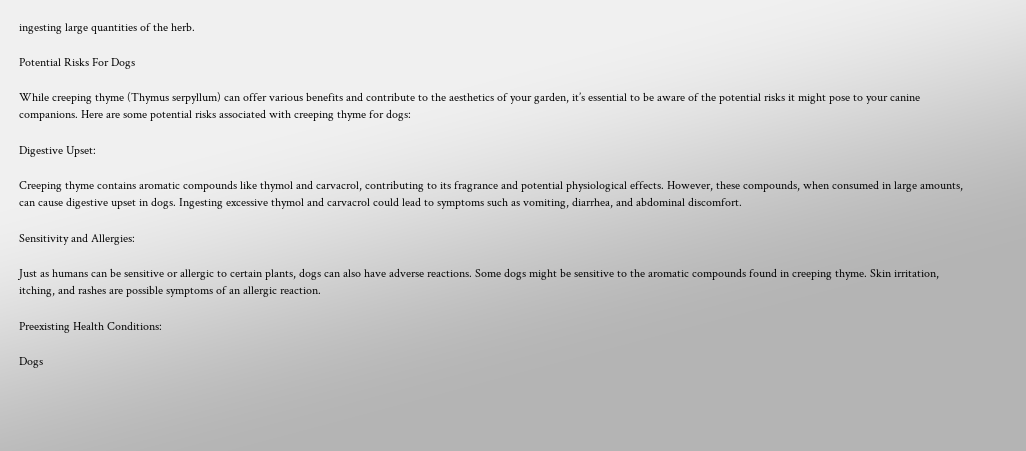ingesting large quantities of the herb.

Potential Risks For Dogs

While creeping thyme (Thymus serpyllum) can offer various benefits and contribute to the aesthetics of your garden, it’s essential to be aware of the potential risks it might pose to your canine companions. Here are some potential risks associated with creeping thyme for dogs:

Digestive Upset:

Creeping thyme contains aromatic compounds like thymol and carvacrol, contributing to its fragrance and potential physiological effects. However, these compounds, when consumed in large amounts, can cause digestive upset in dogs. Ingesting excessive thymol and carvacrol could lead to symptoms such as vomiting, diarrhea, and abdominal discomfort.

Sensitivity and Allergies:

Just as humans can be sensitive or allergic to certain plants, dogs can also have adverse reactions. Some dogs might be sensitive to the aromatic compounds found in creeping thyme. Skin irritation, itching, and rashes are possible symptoms of an allergic reaction.

Preexisting Health Conditions:

Dogs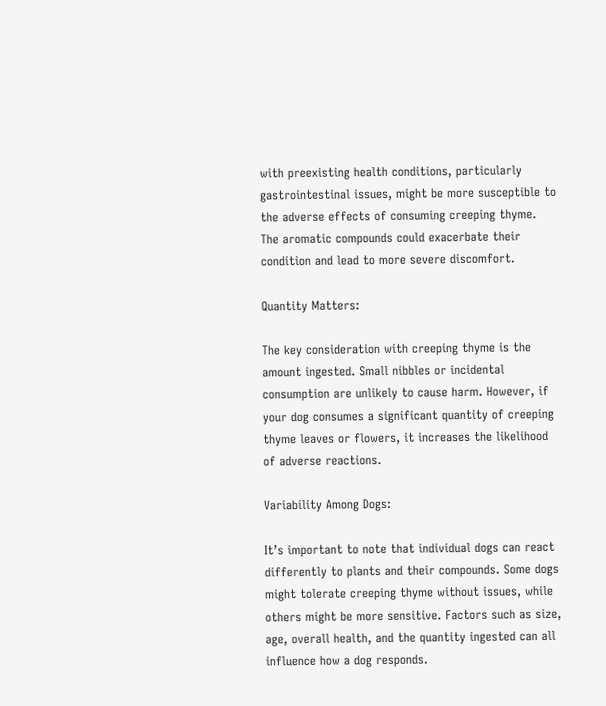with preexisting health conditions, particularly gastrointestinal issues, might be more susceptible to the adverse effects of consuming creeping thyme. The aromatic compounds could exacerbate their condition and lead to more severe discomfort.

Quantity Matters:

The key consideration with creeping thyme is the amount ingested. Small nibbles or incidental consumption are unlikely to cause harm. However, if your dog consumes a significant quantity of creeping thyme leaves or flowers, it increases the likelihood of adverse reactions.

Variability Among Dogs:

It’s important to note that individual dogs can react differently to plants and their compounds. Some dogs might tolerate creeping thyme without issues, while others might be more sensitive. Factors such as size, age, overall health, and the quantity ingested can all influence how a dog responds.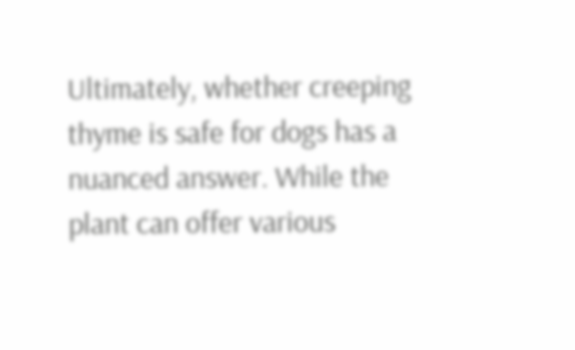Ultimately, whether creeping thyme is safe for dogs has a nuanced answer. While the plant can offer various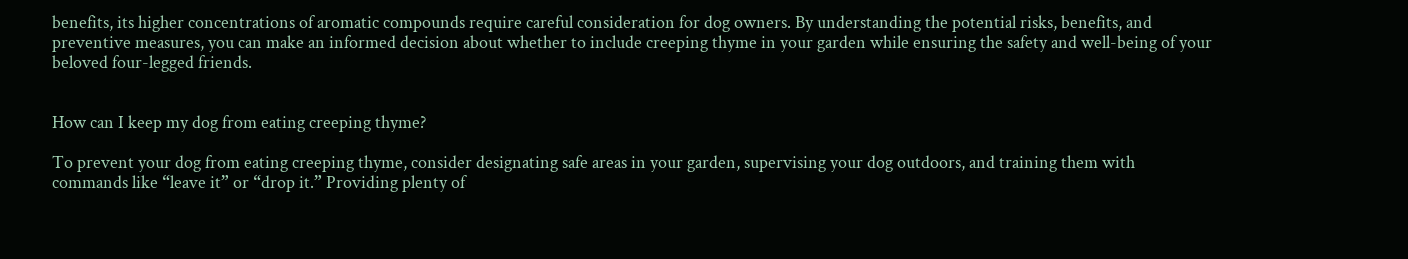benefits, its higher concentrations of aromatic compounds require careful consideration for dog owners. By understanding the potential risks, benefits, and preventive measures, you can make an informed decision about whether to include creeping thyme in your garden while ensuring the safety and well-being of your beloved four-legged friends.


How can I keep my dog from eating creeping thyme?

To prevent your dog from eating creeping thyme, consider designating safe areas in your garden, supervising your dog outdoors, and training them with commands like “leave it” or “drop it.” Providing plenty of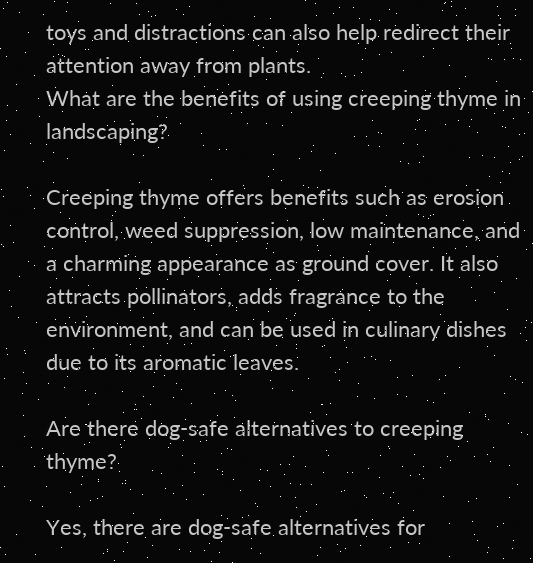toys and distractions can also help redirect their attention away from plants.
What are the benefits of using creeping thyme in landscaping?

Creeping thyme offers benefits such as erosion control, weed suppression, low maintenance, and a charming appearance as ground cover. It also attracts pollinators, adds fragrance to the environment, and can be used in culinary dishes due to its aromatic leaves.

Are there dog-safe alternatives to creeping thyme?

Yes, there are dog-safe alternatives for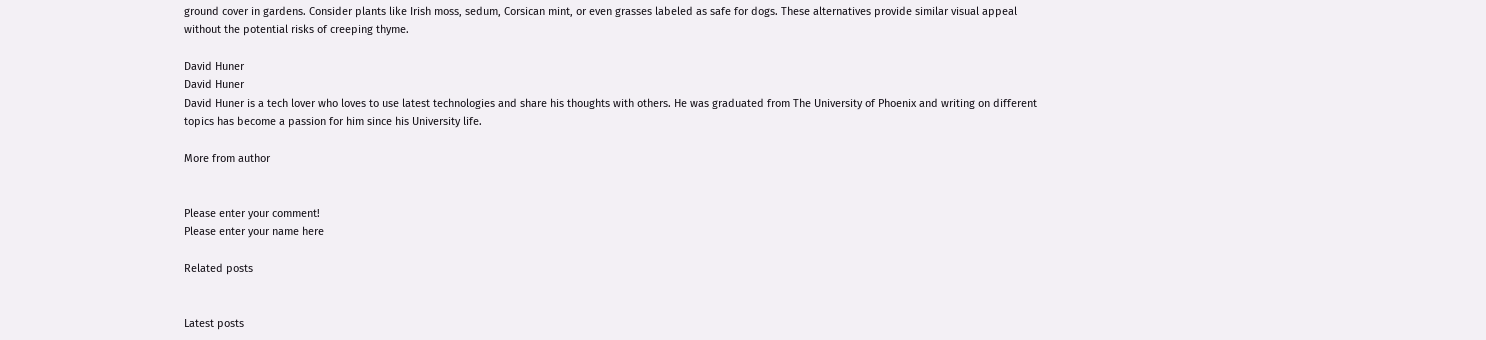ground cover in gardens. Consider plants like Irish moss, sedum, Corsican mint, or even grasses labeled as safe for dogs. These alternatives provide similar visual appeal without the potential risks of creeping thyme.

David Huner
David Huner
David Huner is a tech lover who loves to use latest technologies and share his thoughts with others. He was graduated from The University of Phoenix and writing on different topics has become a passion for him since his University life.

More from author


Please enter your comment!
Please enter your name here

Related posts


Latest posts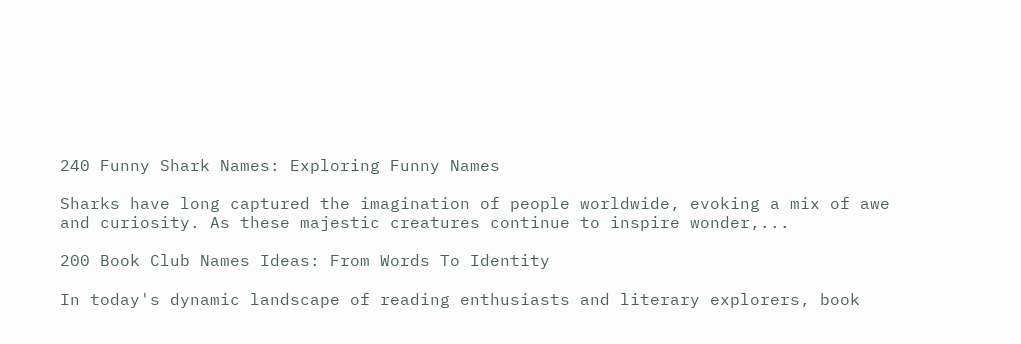240 Funny Shark Names: Exploring Funny Names

Sharks have long captured the imagination of people worldwide, evoking a mix of awe and curiosity. As these majestic creatures continue to inspire wonder,...

200 Book Club Names Ideas: From Words To Identity

In today's dynamic landscape of reading enthusiasts and literary explorers, book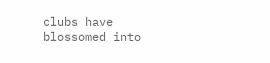clubs have blossomed into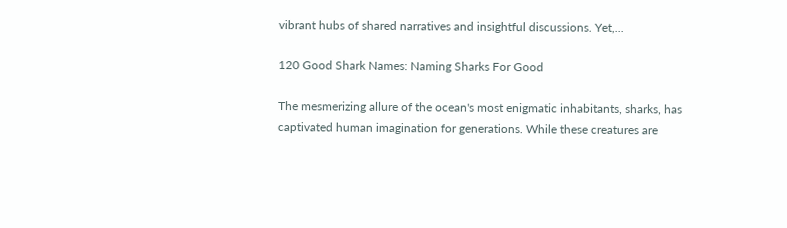vibrant hubs of shared narratives and insightful discussions. Yet,...

120 Good Shark Names: Naming Sharks For Good

The mesmerizing allure of the ocean's most enigmatic inhabitants, sharks, has captivated human imagination for generations. While these creatures are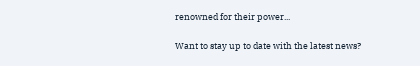renowned for their power...

Want to stay up to date with the latest news?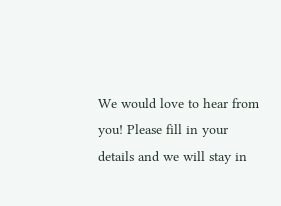We would love to hear from you! Please fill in your details and we will stay in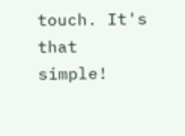touch. It's that simple!